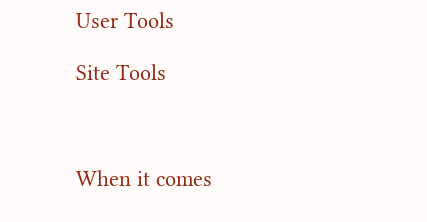User Tools

Site Tools



When it comes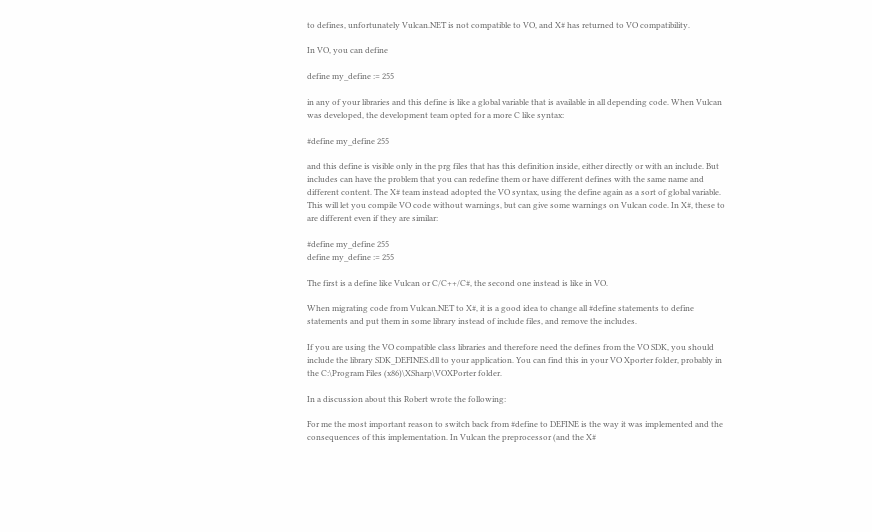to defines, unfortunately Vulcan.NET is not compatible to VO, and X# has returned to VO compatibility.

In VO, you can define

define my_define := 255

in any of your libraries and this define is like a global variable that is available in all depending code. When Vulcan was developed, the development team opted for a more C like syntax:

#define my_define 255

and this define is visible only in the prg files that has this definition inside, either directly or with an include. But includes can have the problem that you can redefine them or have different defines with the same name and different content. The X# team instead adopted the VO syntax, using the define again as a sort of global variable. This will let you compile VO code without warnings, but can give some warnings on Vulcan code. In X#, these to are different even if they are similar:

#define my_define 255
define my_define := 255

The first is a define like Vulcan or C/C++/C#, the second one instead is like in VO.

When migrating code from Vulcan.NET to X#, it is a good idea to change all #define statements to define statements and put them in some library instead of include files, and remove the includes.

If you are using the VO compatible class libraries and therefore need the defines from the VO SDK, you should include the library SDK_DEFINES.dll to your application. You can find this in your VO Xporter folder, probably in the C:\Program Files (x86)\XSharp\VOXPorter folder.

In a discussion about this Robert wrote the following:

For me the most important reason to switch back from #define to DEFINE is the way it was implemented and the consequences of this implementation. In Vulcan the preprocessor (and the X#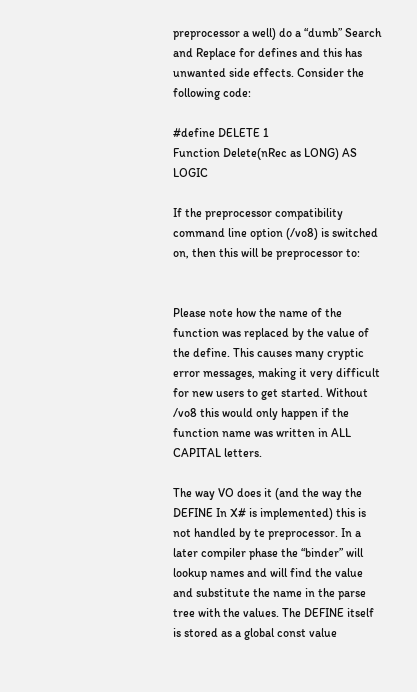preprocessor a well) do a “dumb” Search and Replace for defines and this has unwanted side effects. Consider the following code:

#define DELETE 1
Function Delete(nRec as LONG) AS LOGIC

If the preprocessor compatibility command line option (/vo8) is switched on, then this will be preprocessor to:


Please note how the name of the function was replaced by the value of the define. This causes many cryptic error messages, making it very difficult for new users to get started. Without /vo8 this would only happen if the function name was written in ALL CAPITAL letters.

The way VO does it (and the way the DEFINE In X# is implemented) this is not handled by te preprocessor. In a later compiler phase the “binder” will lookup names and will find the value and substitute the name in the parse tree with the values. The DEFINE itself is stored as a global const value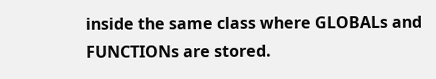inside the same class where GLOBALs and FUNCTIONs are stored.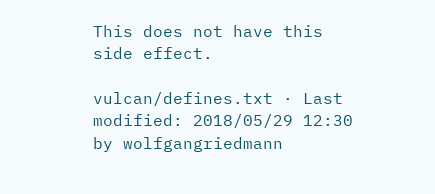This does not have this side effect.

vulcan/defines.txt · Last modified: 2018/05/29 12:30 by wolfgangriedmann